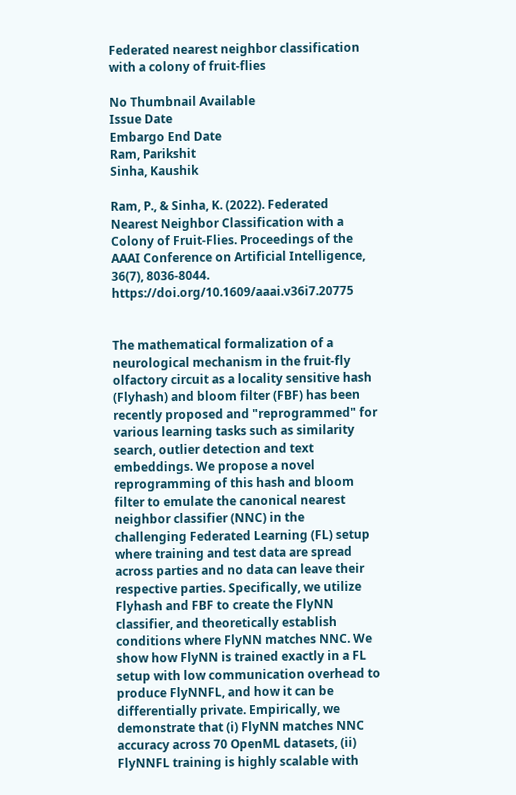Federated nearest neighbor classification with a colony of fruit-flies

No Thumbnail Available
Issue Date
Embargo End Date
Ram, Parikshit
Sinha, Kaushik

Ram, P., & Sinha, K. (2022). Federated Nearest Neighbor Classification with a Colony of Fruit-Flies. Proceedings of the AAAI Conference on Artificial Intelligence, 36(7), 8036-8044. https://doi.org/10.1609/aaai.v36i7.20775


The mathematical formalization of a neurological mechanism in the fruit-fly olfactory circuit as a locality sensitive hash (Flyhash) and bloom filter (FBF) has been recently proposed and "reprogrammed" for various learning tasks such as similarity search, outlier detection and text embeddings. We propose a novel reprogramming of this hash and bloom filter to emulate the canonical nearest neighbor classifier (NNC) in the challenging Federated Learning (FL) setup where training and test data are spread across parties and no data can leave their respective parties. Specifically, we utilize Flyhash and FBF to create the FlyNN classifier, and theoretically establish conditions where FlyNN matches NNC. We show how FlyNN is trained exactly in a FL setup with low communication overhead to produce FlyNNFL, and how it can be differentially private. Empirically, we demonstrate that (i) FlyNN matches NNC accuracy across 70 OpenML datasets, (ii) FlyNNFL training is highly scalable with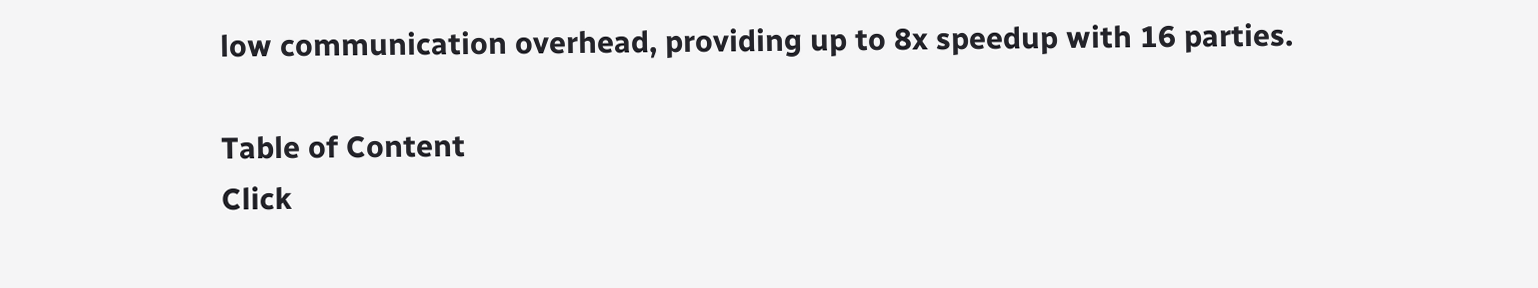low communication overhead, providing up to 8x speedup with 16 parties.

Table of Content
Click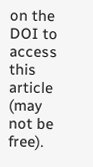on the DOI to access this article (may not be free).